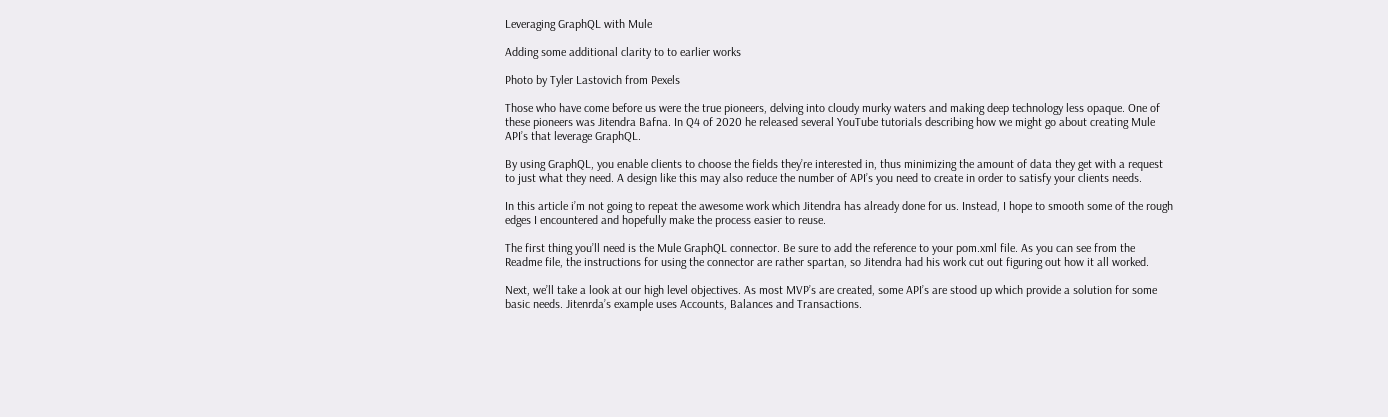Leveraging GraphQL with Mule

Adding some additional clarity to to earlier works

Photo by Tyler Lastovich from Pexels

Those who have come before us were the true pioneers, delving into cloudy murky waters and making deep technology less opaque. One of these pioneers was Jitendra Bafna. In Q4 of 2020 he released several YouTube tutorials describing how we might go about creating Mule API’s that leverage GraphQL.

By using GraphQL, you enable clients to choose the fields they’re interested in, thus minimizing the amount of data they get with a request to just what they need. A design like this may also reduce the number of API’s you need to create in order to satisfy your clients needs.

In this article i’m not going to repeat the awesome work which Jitendra has already done for us. Instead, I hope to smooth some of the rough edges I encountered and hopefully make the process easier to reuse.

The first thing you’ll need is the Mule GraphQL connector. Be sure to add the reference to your pom.xml file. As you can see from the Readme file, the instructions for using the connector are rather spartan, so Jitendra had his work cut out figuring out how it all worked.

Next, we’ll take a look at our high level objectives. As most MVP’s are created, some API’s are stood up which provide a solution for some basic needs. Jitenrda’s example uses Accounts, Balances and Transactions.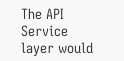The API Service layer would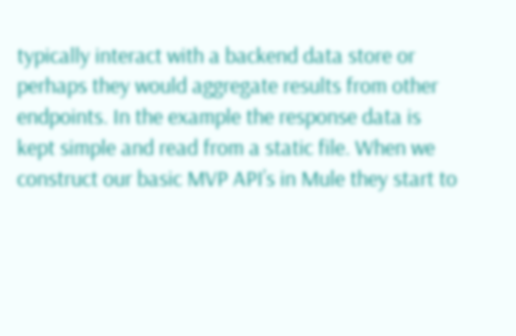typically interact with a backend data store or perhaps they would aggregate results from other endpoints. In the example the response data is kept simple and read from a static file. When we construct our basic MVP API’s in Mule they start to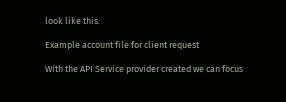look like this:

Example account file for client request

With the API Service provider created we can focus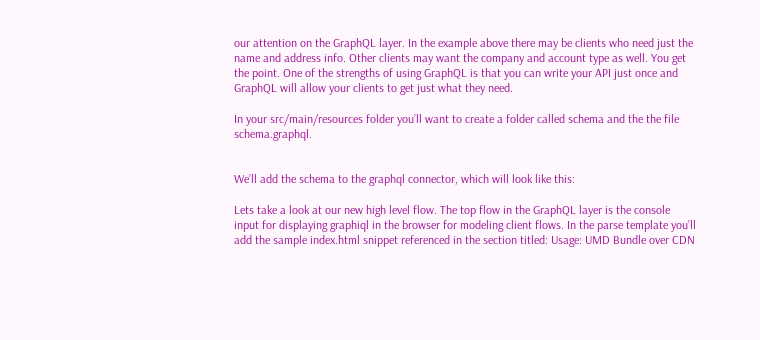our attention on the GraphQL layer. In the example above there may be clients who need just the name and address info. Other clients may want the company and account type as well. You get the point. One of the strengths of using GraphQL is that you can write your API just once and GraphQL will allow your clients to get just what they need.

In your src/main/resources folder you’ll want to create a folder called schema and the the file schema.graphql.


We’ll add the schema to the graphql connector, which will look like this:

Lets take a look at our new high level flow. The top flow in the GraphQL layer is the console input for displaying graphiql in the browser for modeling client flows. In the parse template you’ll add the sample index.html snippet referenced in the section titled: Usage: UMD Bundle over CDN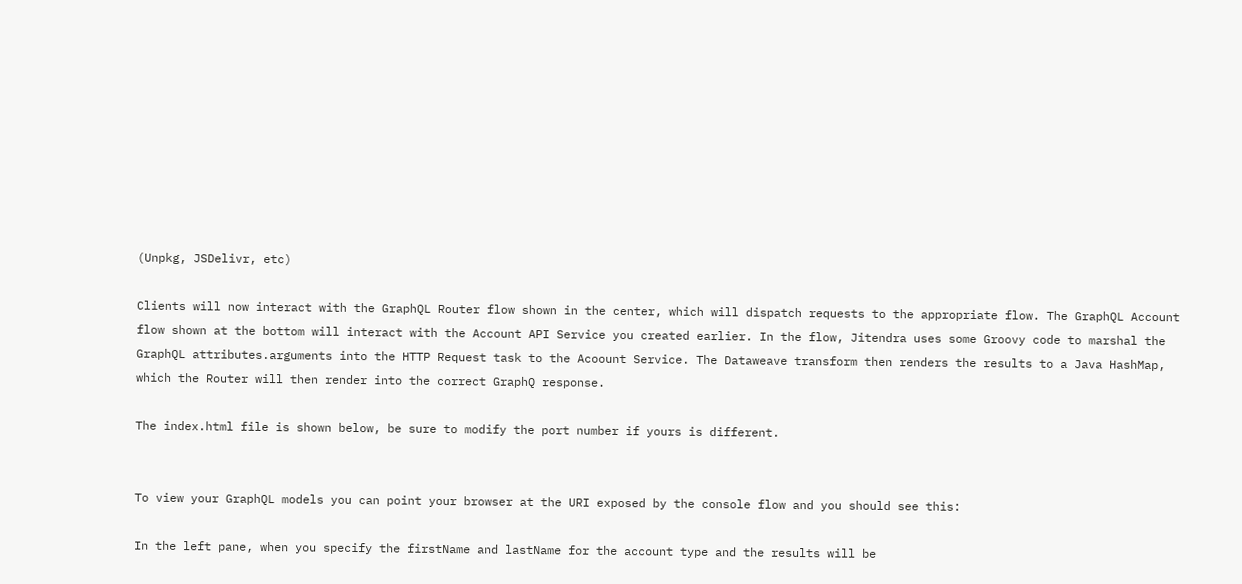(Unpkg, JSDelivr, etc)

Clients will now interact with the GraphQL Router flow shown in the center, which will dispatch requests to the appropriate flow. The GraphQL Account flow shown at the bottom will interact with the Account API Service you created earlier. In the flow, Jitendra uses some Groovy code to marshal the GraphQL attributes.arguments into the HTTP Request task to the Acoount Service. The Dataweave transform then renders the results to a Java HashMap, which the Router will then render into the correct GraphQ response.

The index.html file is shown below, be sure to modify the port number if yours is different.


To view your GraphQL models you can point your browser at the URI exposed by the console flow and you should see this:

In the left pane, when you specify the firstName and lastName for the account type and the results will be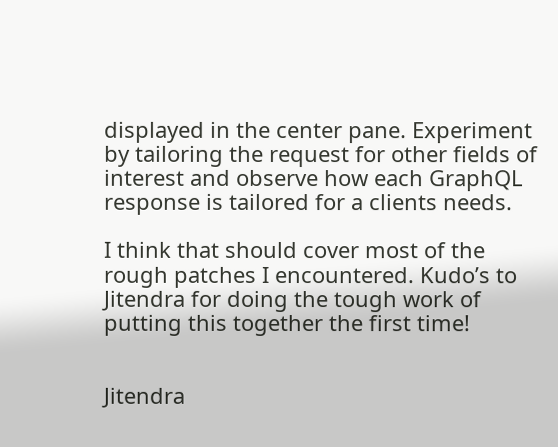displayed in the center pane. Experiment by tailoring the request for other fields of interest and observe how each GraphQL response is tailored for a clients needs.

I think that should cover most of the rough patches I encountered. Kudo’s to Jitendra for doing the tough work of putting this together the first time!


Jitendra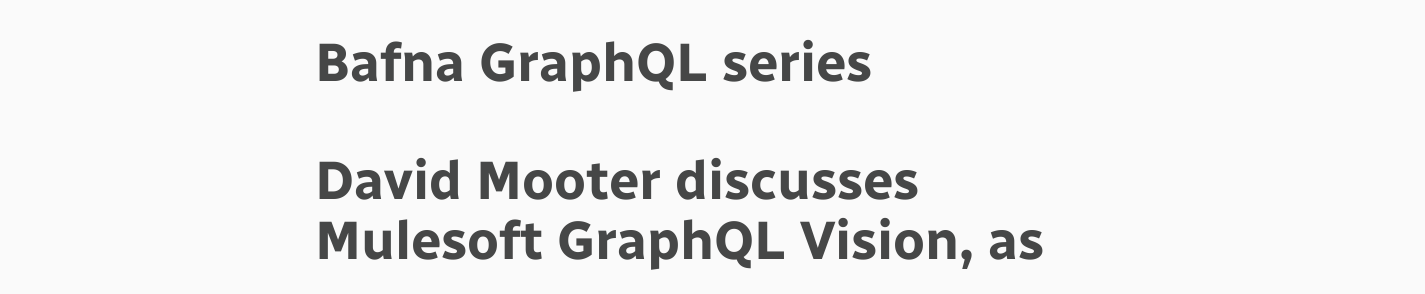Bafna GraphQL series

David Mooter discusses Mulesoft GraphQL Vision, as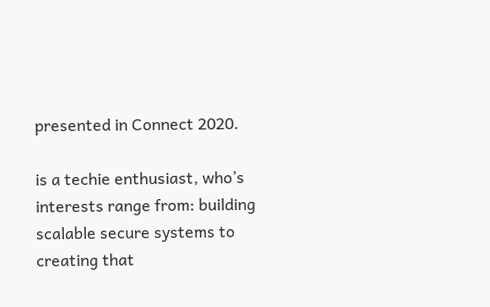presented in Connect 2020.

is a techie enthusiast, who’s interests range from: building scalable secure systems to creating that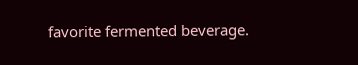favorite fermented beverage.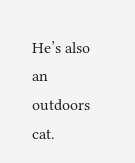He’s also an outdoors cat.